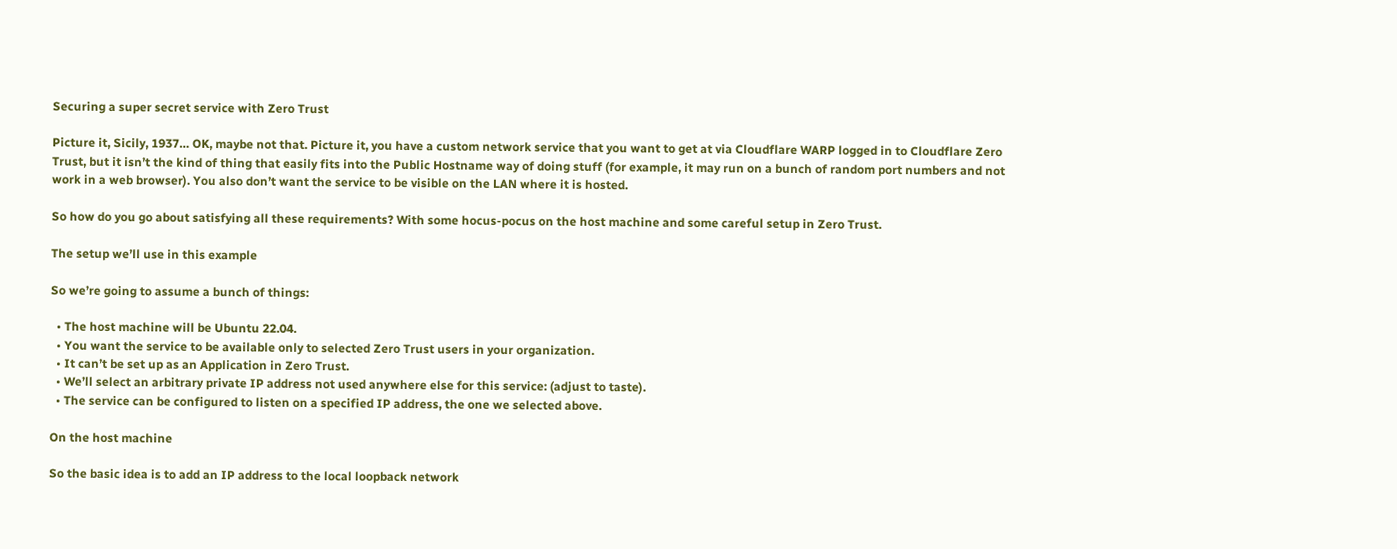Securing a super secret service with Zero Trust

Picture it, Sicily, 1937… OK, maybe not that. Picture it, you have a custom network service that you want to get at via Cloudflare WARP logged in to Cloudflare Zero Trust, but it isn’t the kind of thing that easily fits into the Public Hostname way of doing stuff (for example, it may run on a bunch of random port numbers and not work in a web browser). You also don’t want the service to be visible on the LAN where it is hosted.

So how do you go about satisfying all these requirements? With some hocus-pocus on the host machine and some careful setup in Zero Trust.

The setup we’ll use in this example

So we’re going to assume a bunch of things:

  • The host machine will be Ubuntu 22.04.
  • You want the service to be available only to selected Zero Trust users in your organization.
  • It can’t be set up as an Application in Zero Trust.
  • We’ll select an arbitrary private IP address not used anywhere else for this service: (adjust to taste).
  • The service can be configured to listen on a specified IP address, the one we selected above.

On the host machine

So the basic idea is to add an IP address to the local loopback network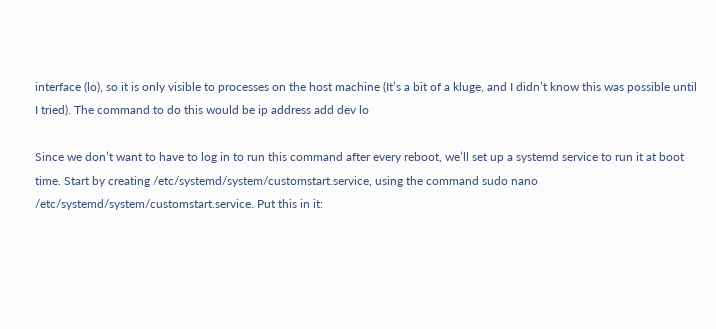interface (lo), so it is only visible to processes on the host machine (It’s a bit of a kluge, and I didn’t know this was possible until I tried). The command to do this would be ip address add dev lo

Since we don’t want to have to log in to run this command after every reboot, we’ll set up a systemd service to run it at boot time. Start by creating /etc/systemd/system/customstart.service, using the command sudo nano /etc/systemd/system/customstart.service. Put this in it: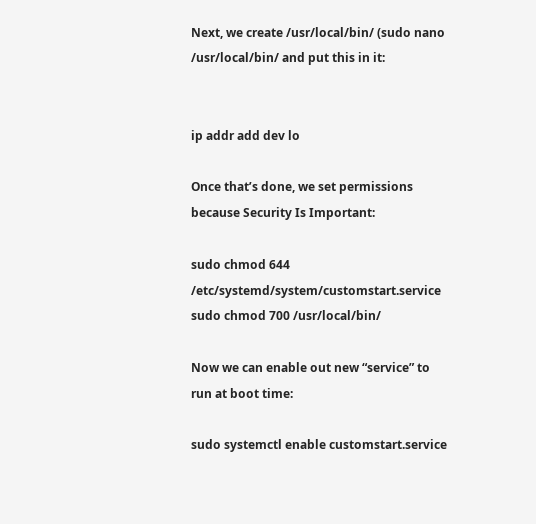Next, we create /usr/local/bin/ (sudo nano /usr/local/bin/ and put this in it:


ip addr add dev lo

Once that’s done, we set permissions because Security Is Important:

sudo chmod 644 /etc/systemd/system/customstart.service
sudo chmod 700 /usr/local/bin/

Now we can enable out new “service” to run at boot time:

sudo systemctl enable customstart.service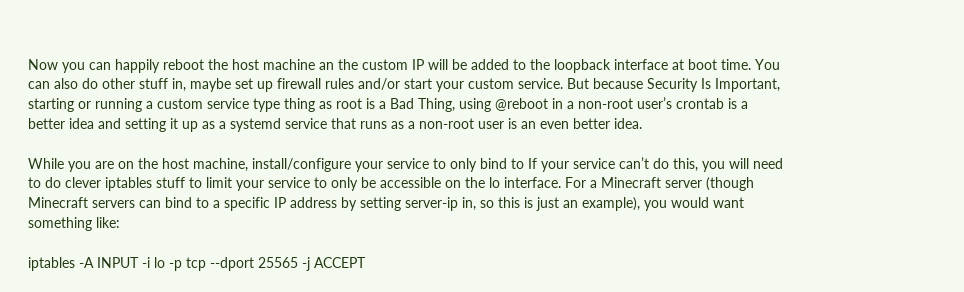Now you can happily reboot the host machine an the custom IP will be added to the loopback interface at boot time. You can also do other stuff in, maybe set up firewall rules and/or start your custom service. But because Security Is Important, starting or running a custom service type thing as root is a Bad Thing, using @reboot in a non-root user’s crontab is a better idea and setting it up as a systemd service that runs as a non-root user is an even better idea.

While you are on the host machine, install/configure your service to only bind to If your service can’t do this, you will need to do clever iptables stuff to limit your service to only be accessible on the lo interface. For a Minecraft server (though Minecraft servers can bind to a specific IP address by setting server-ip in, so this is just an example), you would want something like:

iptables -A INPUT -i lo -p tcp --dport 25565 -j ACCEPT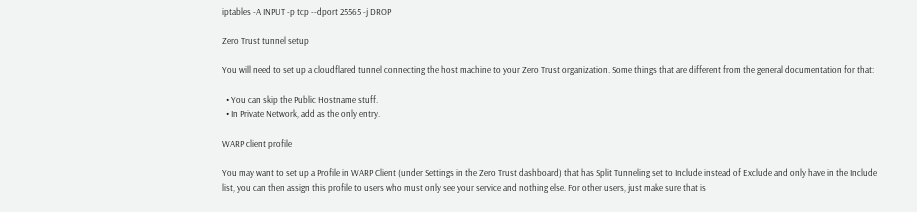iptables -A INPUT -p tcp --dport 25565 -j DROP

Zero Trust tunnel setup

You will need to set up a cloudflared tunnel connecting the host machine to your Zero Trust organization. Some things that are different from the general documentation for that:

  • You can skip the Public Hostname stuff.
  • In Private Network, add as the only entry.

WARP client profile

You may want to set up a Profile in WARP Client (under Settings in the Zero Trust dashboard) that has Split Tunneling set to Include instead of Exclude and only have in the Include list, you can then assign this profile to users who must only see your service and nothing else. For other users, just make sure that is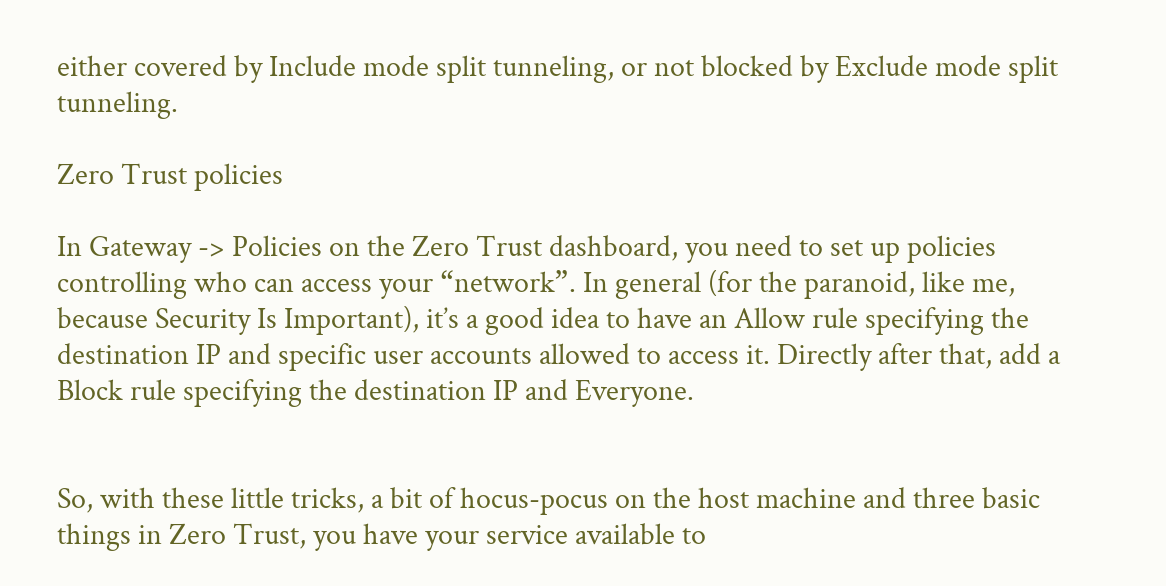either covered by Include mode split tunneling, or not blocked by Exclude mode split tunneling.

Zero Trust policies

In Gateway -> Policies on the Zero Trust dashboard, you need to set up policies controlling who can access your “network”. In general (for the paranoid, like me, because Security Is Important), it’s a good idea to have an Allow rule specifying the destination IP and specific user accounts allowed to access it. Directly after that, add a Block rule specifying the destination IP and Everyone.


So, with these little tricks, a bit of hocus-pocus on the host machine and three basic things in Zero Trust, you have your service available to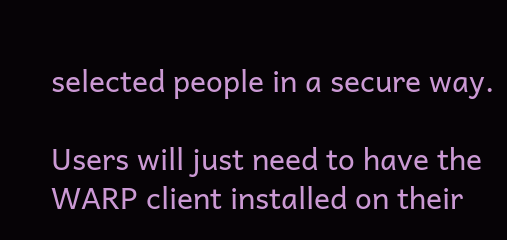selected people in a secure way.

Users will just need to have the WARP client installed on their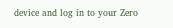device and log in to your Zero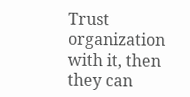Trust organization with it, then they can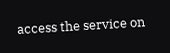access the service on